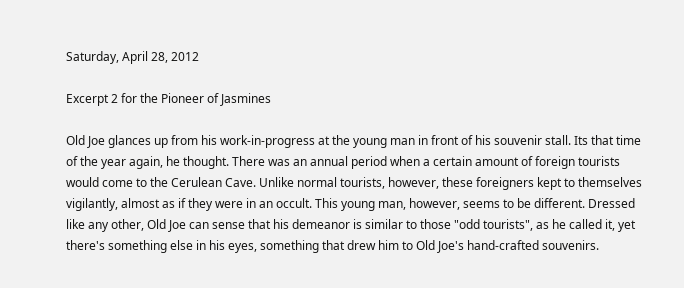Saturday, April 28, 2012

Excerpt 2 for the Pioneer of Jasmines

Old Joe glances up from his work-in-progress at the young man in front of his souvenir stall. Its that time of the year again, he thought. There was an annual period when a certain amount of foreign tourists would come to the Cerulean Cave. Unlike normal tourists, however, these foreigners kept to themselves vigilantly, almost as if they were in an occult. This young man, however, seems to be different. Dressed like any other, Old Joe can sense that his demeanor is similar to those "odd tourists", as he called it, yet there's something else in his eyes, something that drew him to Old Joe's hand-crafted souvenirs.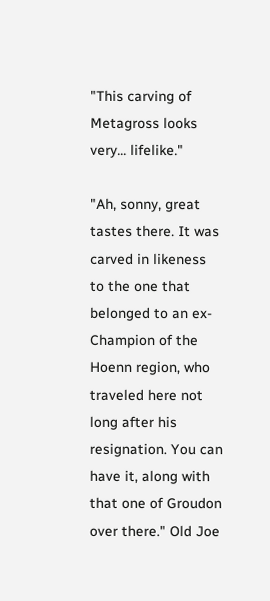"This carving of Metagross looks very... lifelike."

"Ah, sonny, great tastes there. It was carved in likeness to the one that belonged to an ex-Champion of the Hoenn region, who traveled here not long after his resignation. You can have it, along with that one of Groudon over there." Old Joe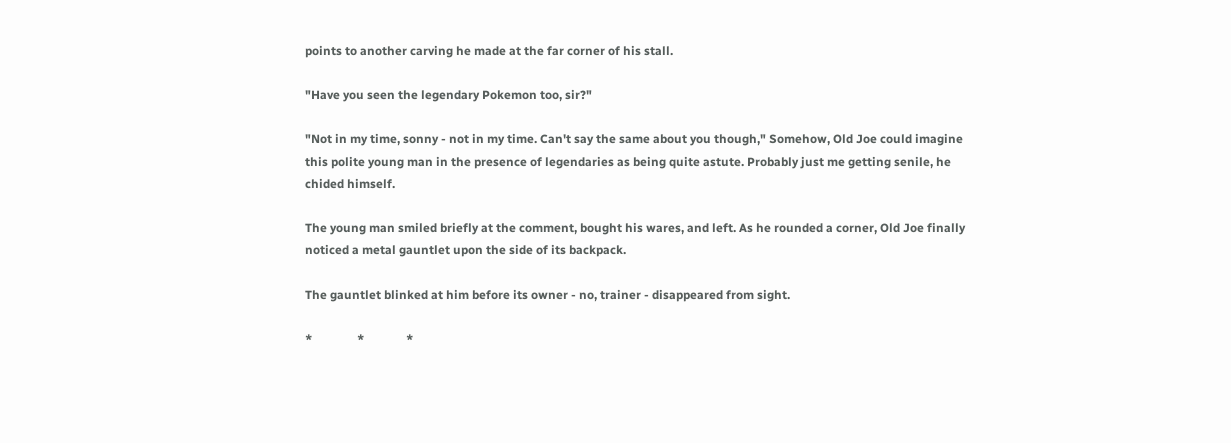points to another carving he made at the far corner of his stall.

"Have you seen the legendary Pokemon too, sir?"

"Not in my time, sonny - not in my time. Can't say the same about you though," Somehow, Old Joe could imagine this polite young man in the presence of legendaries as being quite astute. Probably just me getting senile, he chided himself.

The young man smiled briefly at the comment, bought his wares, and left. As he rounded a corner, Old Joe finally noticed a metal gauntlet upon the side of its backpack.

The gauntlet blinked at him before its owner - no, trainer - disappeared from sight.

*               *              *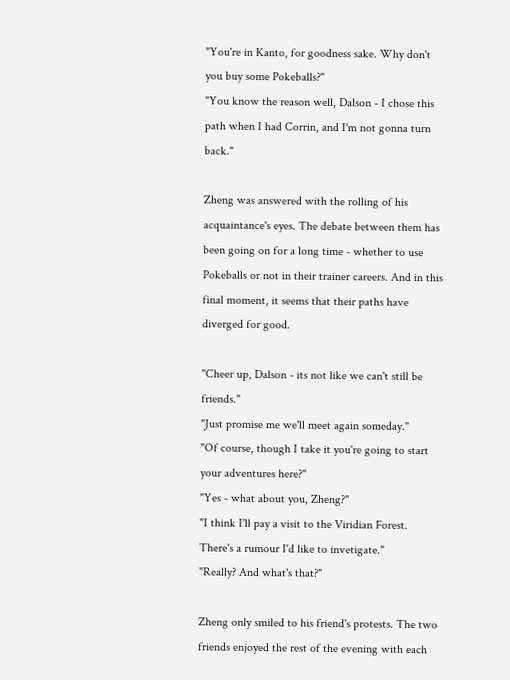"You're in Kanto, for goodness sake. Why don't you buy some Pokeballs?"
"You know the reason well, Dalson - I chose this path when I had Corrin, and I'm not gonna turn back."

Zheng was answered with the rolling of his acquaintance's eyes. The debate between them has been going on for a long time - whether to use Pokeballs or not in their trainer careers. And in this final moment, it seems that their paths have diverged for good.

"Cheer up, Dalson - its not like we can't still be friends."
"Just promise me we'll meet again someday."
"Of course, though I take it you're going to start your adventures here?"
"Yes - what about you, Zheng?"
"I think I'll pay a visit to the Viridian Forest. There's a rumour I'd like to invetigate."
"Really? And what's that?"

Zheng only smiled to his friend's protests. The two friends enjoyed the rest of the evening with each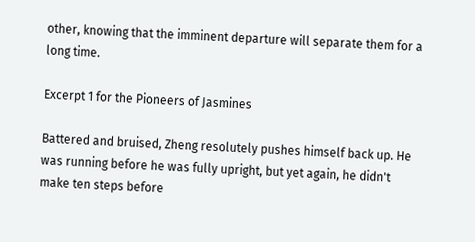other, knowing that the imminent departure will separate them for a long time.

Excerpt 1 for the Pioneers of Jasmines

Battered and bruised, Zheng resolutely pushes himself back up. He was running before he was fully upright, but yet again, he didn't make ten steps before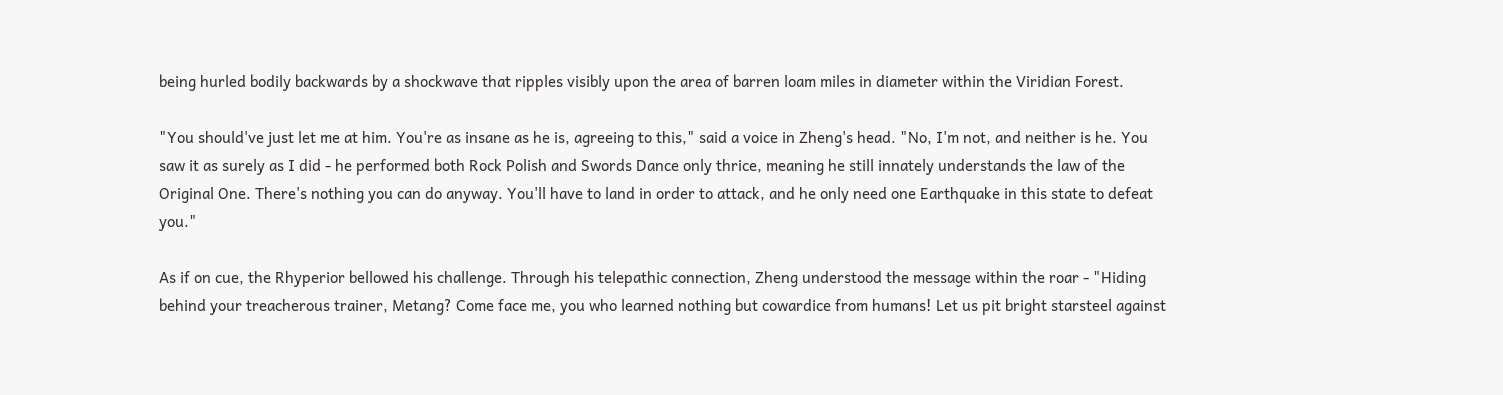being hurled bodily backwards by a shockwave that ripples visibly upon the area of barren loam miles in diameter within the Viridian Forest.

"You should've just let me at him. You're as insane as he is, agreeing to this," said a voice in Zheng's head. "No, I'm not, and neither is he. You saw it as surely as I did - he performed both Rock Polish and Swords Dance only thrice, meaning he still innately understands the law of the Original One. There's nothing you can do anyway. You'll have to land in order to attack, and he only need one Earthquake in this state to defeat you."

As if on cue, the Rhyperior bellowed his challenge. Through his telepathic connection, Zheng understood the message within the roar - "Hiding behind your treacherous trainer, Metang? Come face me, you who learned nothing but cowardice from humans! Let us pit bright starsteel against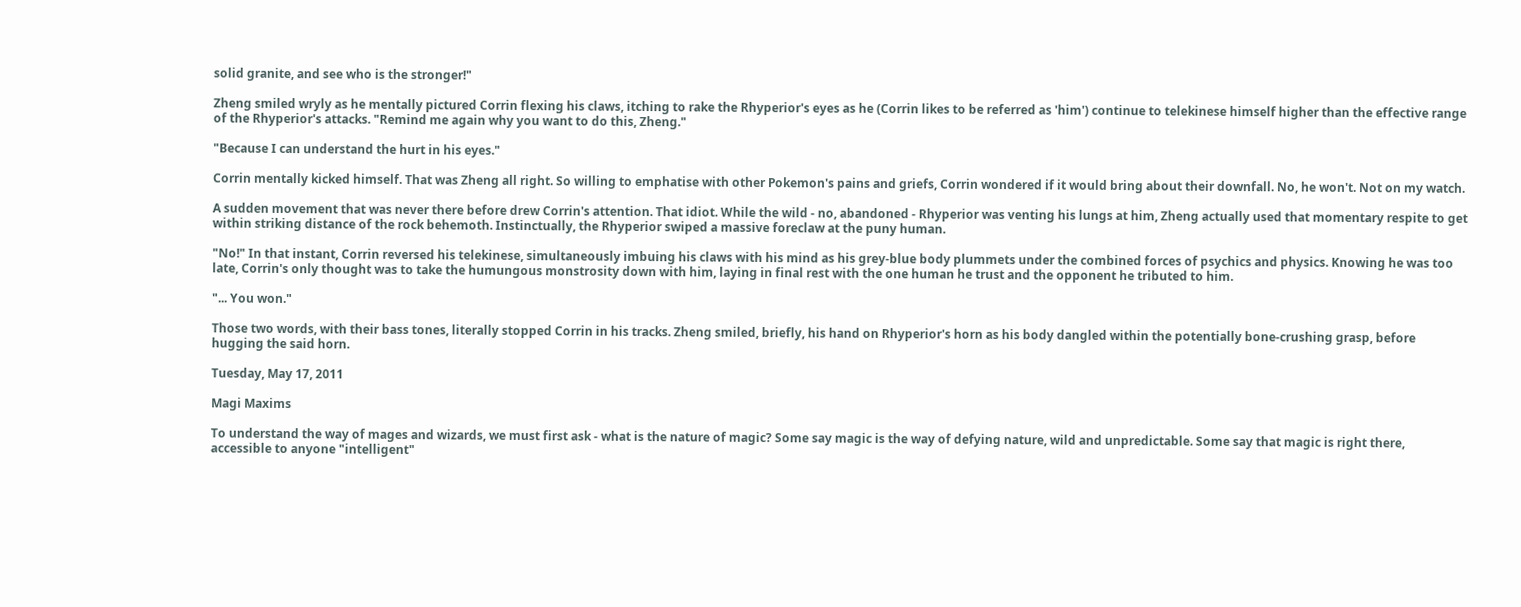solid granite, and see who is the stronger!"

Zheng smiled wryly as he mentally pictured Corrin flexing his claws, itching to rake the Rhyperior's eyes as he (Corrin likes to be referred as 'him') continue to telekinese himself higher than the effective range of the Rhyperior's attacks. "Remind me again why you want to do this, Zheng."

"Because I can understand the hurt in his eyes."

Corrin mentally kicked himself. That was Zheng all right. So willing to emphatise with other Pokemon's pains and griefs, Corrin wondered if it would bring about their downfall. No, he won't. Not on my watch.

A sudden movement that was never there before drew Corrin's attention. That idiot. While the wild - no, abandoned - Rhyperior was venting his lungs at him, Zheng actually used that momentary respite to get within striking distance of the rock behemoth. Instinctually, the Rhyperior swiped a massive foreclaw at the puny human.

"No!" In that instant, Corrin reversed his telekinese, simultaneously imbuing his claws with his mind as his grey-blue body plummets under the combined forces of psychics and physics. Knowing he was too late, Corrin's only thought was to take the humungous monstrosity down with him, laying in final rest with the one human he trust and the opponent he tributed to him.

"... You won."

Those two words, with their bass tones, literally stopped Corrin in his tracks. Zheng smiled, briefly, his hand on Rhyperior's horn as his body dangled within the potentially bone-crushing grasp, before hugging the said horn.

Tuesday, May 17, 2011

Magi Maxims

To understand the way of mages and wizards, we must first ask - what is the nature of magic? Some say magic is the way of defying nature, wild and unpredictable. Some say that magic is right there, accessible to anyone "intelligent"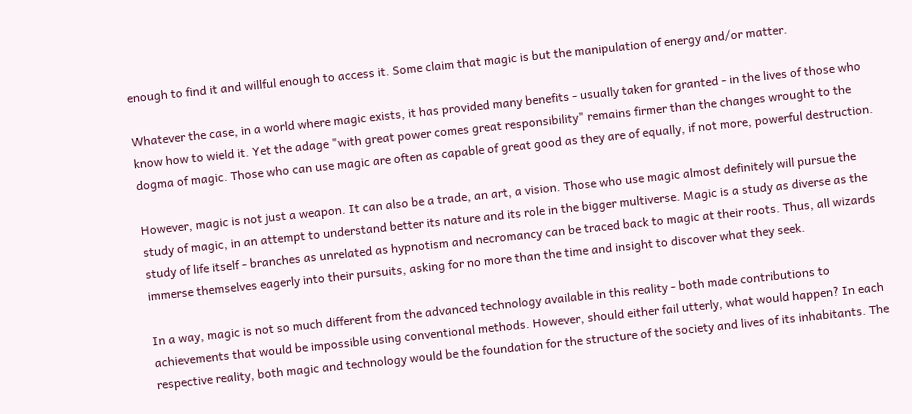enough to find it and willful enough to access it. Some claim that magic is but the manipulation of energy and/or matter.

Whatever the case, in a world where magic exists, it has provided many benefits - usually taken for granted - in the lives of those who know how to wield it. Yet the adage "with great power comes great responsibility" remains firmer than the changes wrought to the dogma of magic. Those who can use magic are often as capable of great good as they are of equally, if not more, powerful destruction.

However, magic is not just a weapon. It can also be a trade, an art, a vision. Those who use magic almost definitely will pursue the study of magic, in an attempt to understand better its nature and its role in the bigger multiverse. Magic is a study as diverse as the study of life itself - branches as unrelated as hypnotism and necromancy can be traced back to magic at their roots. Thus, all wizards immerse themselves eagerly into their pursuits, asking for no more than the time and insight to discover what they seek.

In a way, magic is not so much different from the advanced technology available in this reality - both made contributions to achievements that would be impossible using conventional methods. However, should either fail utterly, what would happen? In each respective reality, both magic and technology would be the foundation for the structure of the society and lives of its inhabitants. The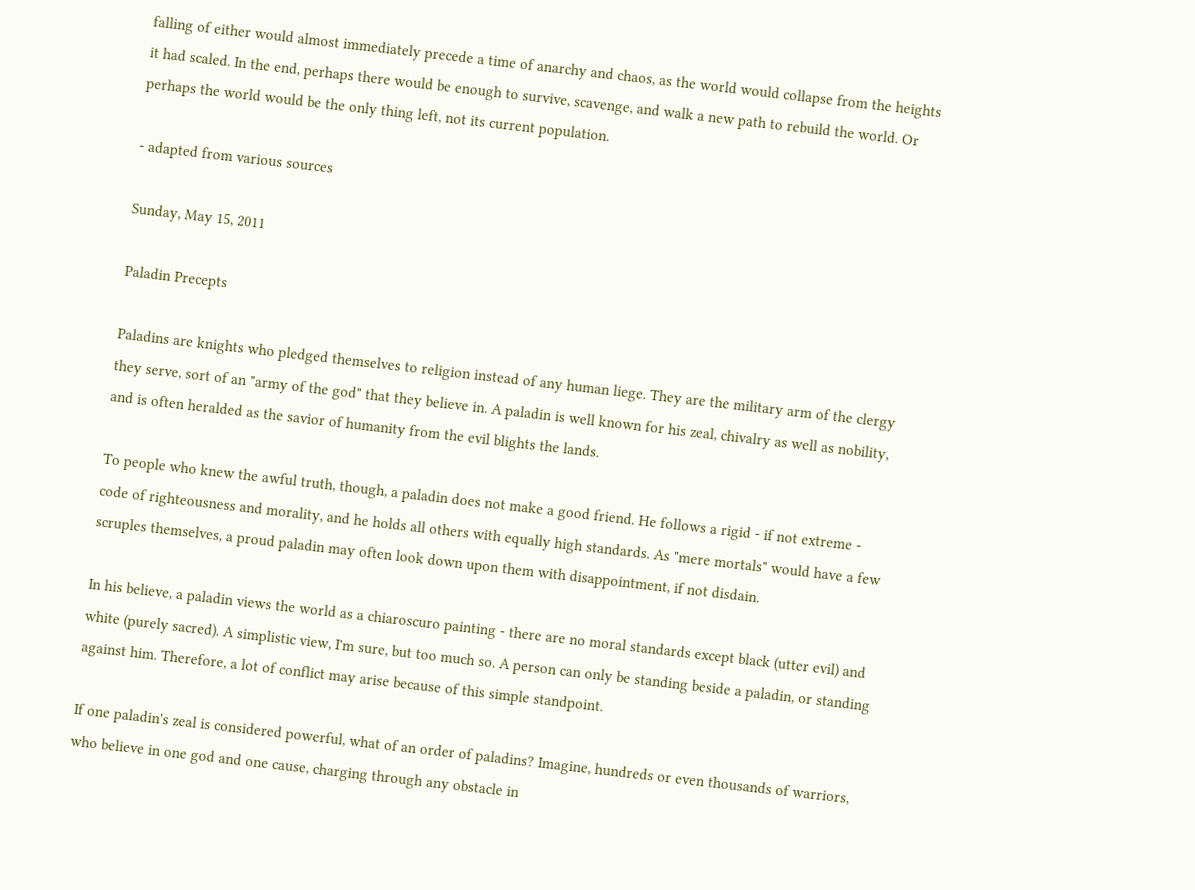falling of either would almost immediately precede a time of anarchy and chaos, as the world would collapse from the heights it had scaled. In the end, perhaps there would be enough to survive, scavenge, and walk a new path to rebuild the world. Or perhaps the world would be the only thing left, not its current population.

- adapted from various sources

Sunday, May 15, 2011

Paladin Precepts

Paladins are knights who pledged themselves to religion instead of any human liege. They are the military arm of the clergy they serve, sort of an "army of the god" that they believe in. A paladin is well known for his zeal, chivalry as well as nobility, and is often heralded as the savior of humanity from the evil blights the lands.

To people who knew the awful truth, though, a paladin does not make a good friend. He follows a rigid - if not extreme - code of righteousness and morality, and he holds all others with equally high standards. As "mere mortals" would have a few scruples themselves, a proud paladin may often look down upon them with disappointment, if not disdain.

In his believe, a paladin views the world as a chiaroscuro painting - there are no moral standards except black (utter evil) and white (purely sacred). A simplistic view, I'm sure, but too much so. A person can only be standing beside a paladin, or standing against him. Therefore, a lot of conflict may arise because of this simple standpoint.

If one paladin's zeal is considered powerful, what of an order of paladins? Imagine, hundreds or even thousands of warriors, who believe in one god and one cause, charging through any obstacle in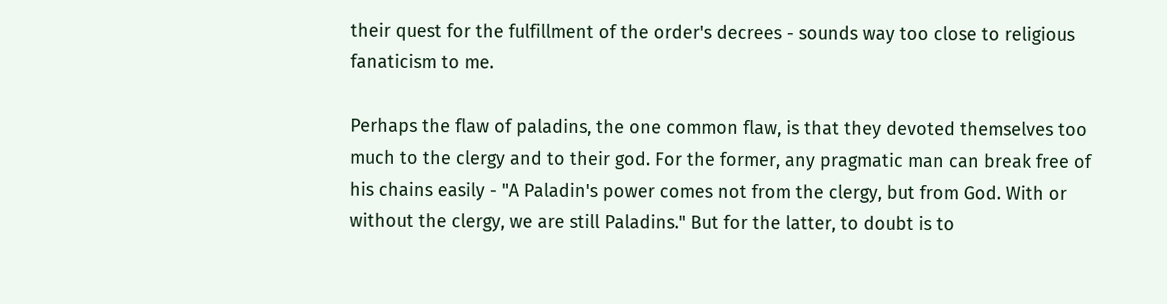their quest for the fulfillment of the order's decrees - sounds way too close to religious fanaticism to me.

Perhaps the flaw of paladins, the one common flaw, is that they devoted themselves too much to the clergy and to their god. For the former, any pragmatic man can break free of his chains easily - "A Paladin's power comes not from the clergy, but from God. With or without the clergy, we are still Paladins." But for the latter, to doubt is to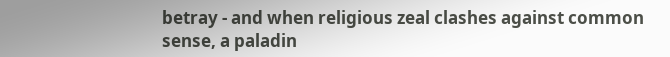betray - and when religious zeal clashes against common sense, a paladin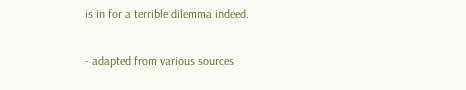is in for a terrible dilemma indeed.

- adapted from various sources